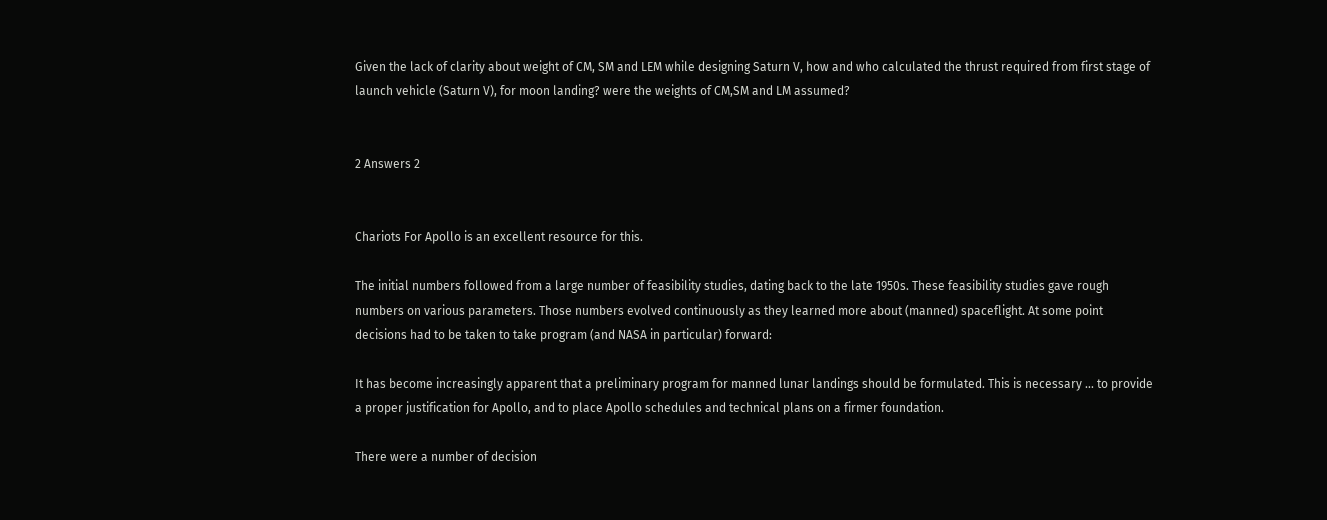Given the lack of clarity about weight of CM, SM and LEM while designing Saturn V, how and who calculated the thrust required from first stage of launch vehicle (Saturn V), for moon landing? were the weights of CM,SM and LM assumed?


2 Answers 2


Chariots For Apollo is an excellent resource for this.

The initial numbers followed from a large number of feasibility studies, dating back to the late 1950s. These feasibility studies gave rough numbers on various parameters. Those numbers evolved continuously as they learned more about (manned) spaceflight. At some point decisions had to be taken to take program (and NASA in particular) forward:

It has become increasingly apparent that a preliminary program for manned lunar landings should be formulated. This is necessary ... to provide a proper justification for Apollo, and to place Apollo schedules and technical plans on a firmer foundation.

There were a number of decision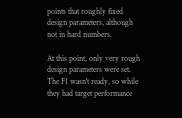points that roughly fixed design parameters, although not in hard numbers.

At this point, only very rough design parameters were set. The F1 wasn't ready, so while they had target performance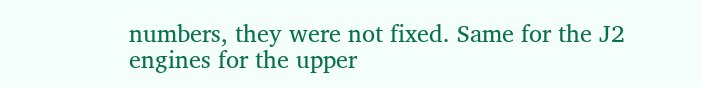numbers, they were not fixed. Same for the J2 engines for the upper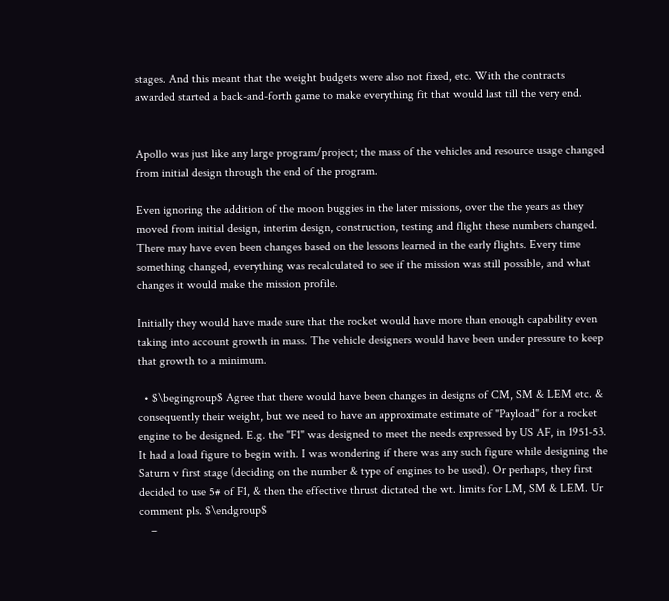stages. And this meant that the weight budgets were also not fixed, etc. With the contracts awarded started a back-and-forth game to make everything fit that would last till the very end.


Apollo was just like any large program/project; the mass of the vehicles and resource usage changed from initial design through the end of the program.

Even ignoring the addition of the moon buggies in the later missions, over the the years as they moved from initial design, interim design, construction, testing and flight these numbers changed. There may have even been changes based on the lessons learned in the early flights. Every time something changed, everything was recalculated to see if the mission was still possible, and what changes it would make the mission profile.

Initially they would have made sure that the rocket would have more than enough capability even taking into account growth in mass. The vehicle designers would have been under pressure to keep that growth to a minimum.

  • $\begingroup$ Agree that there would have been changes in designs of CM, SM & LEM etc. & consequently their weight, but we need to have an approximate estimate of "Payload" for a rocket engine to be designed. E.g. the "F1" was designed to meet the needs expressed by US AF, in 1951-53. It had a load figure to begin with. I was wondering if there was any such figure while designing the Saturn v first stage (deciding on the number & type of engines to be used). Or perhaps, they first decided to use 5# of F1, & then the effective thrust dictated the wt. limits for LM, SM & LEM. Ur comment pls. $\endgroup$
    –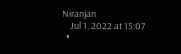Niranjan
    Jul 1, 2022 at 15:07
  •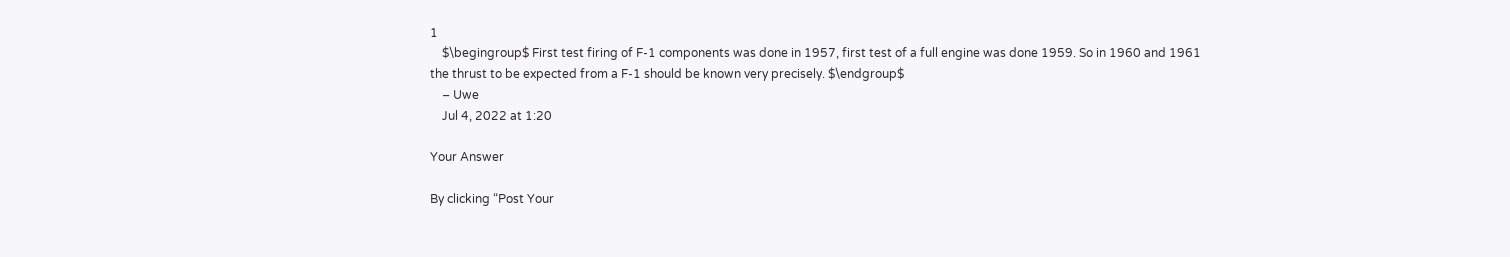1
    $\begingroup$ First test firing of F-1 components was done in 1957, first test of a full engine was done 1959. So in 1960 and 1961 the thrust to be expected from a F-1 should be known very precisely. $\endgroup$
    – Uwe
    Jul 4, 2022 at 1:20

Your Answer

By clicking “Post Your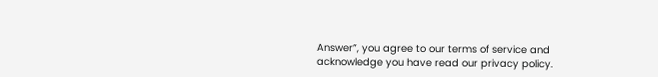Answer”, you agree to our terms of service and acknowledge you have read our privacy policy.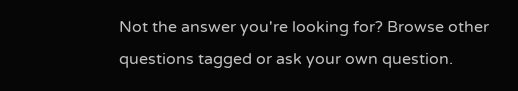Not the answer you're looking for? Browse other questions tagged or ask your own question.